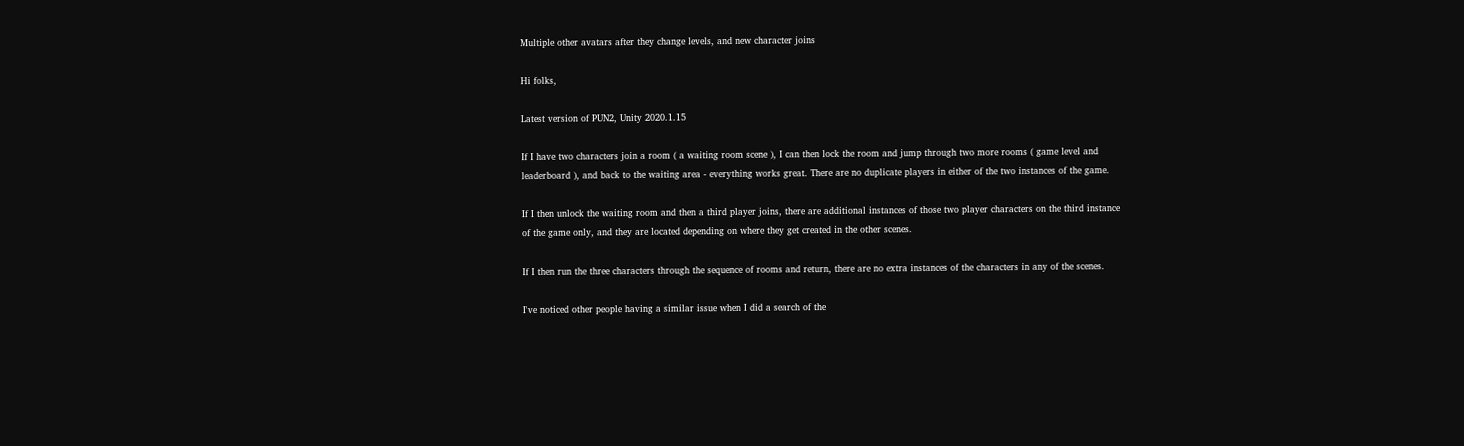Multiple other avatars after they change levels, and new character joins

Hi folks,

Latest version of PUN2, Unity 2020.1.15

If I have two characters join a room ( a waiting room scene ), I can then lock the room and jump through two more rooms ( game level and leaderboard ), and back to the waiting area - everything works great. There are no duplicate players in either of the two instances of the game.

If I then unlock the waiting room and then a third player joins, there are additional instances of those two player characters on the third instance of the game only, and they are located depending on where they get created in the other scenes.

If I then run the three characters through the sequence of rooms and return, there are no extra instances of the characters in any of the scenes.

I've noticed other people having a similar issue when I did a search of the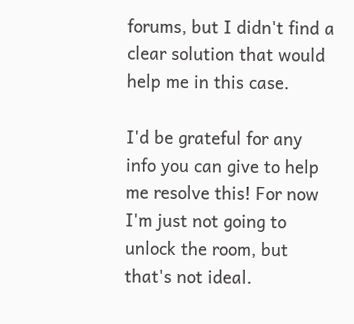forums, but I didn't find a clear solution that would help me in this case.

I'd be grateful for any info you can give to help me resolve this! For now I'm just not going to unlock the room, but that's not ideal.